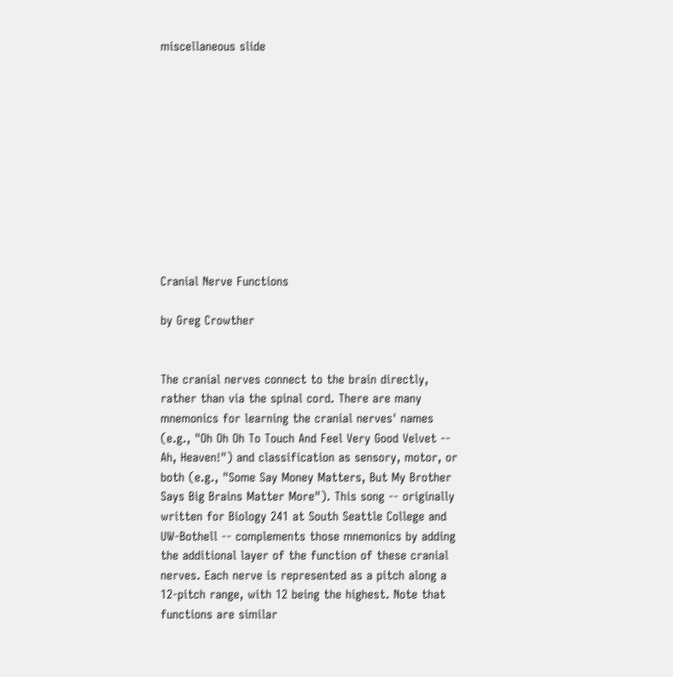miscellaneous slide











Cranial Nerve Functions

by Greg Crowther


The cranial nerves connect to the brain directly, rather than via the spinal cord. There are many mnemonics for learning the cranial nerves' names (e.g., "Oh Oh Oh To Touch And Feel Very Good Velvet -- Ah, Heaven!") and classification as sensory, motor, or both (e.g., "Some Say Money Matters, But My Brother Says Big Brains Matter More"). This song -- originally written for Biology 241 at South Seattle College and UW-Bothell -- complements those mnemonics by adding the additional layer of the function of these cranial nerves. Each nerve is represented as a pitch along a 12-pitch range, with 12 being the highest. Note that functions are similar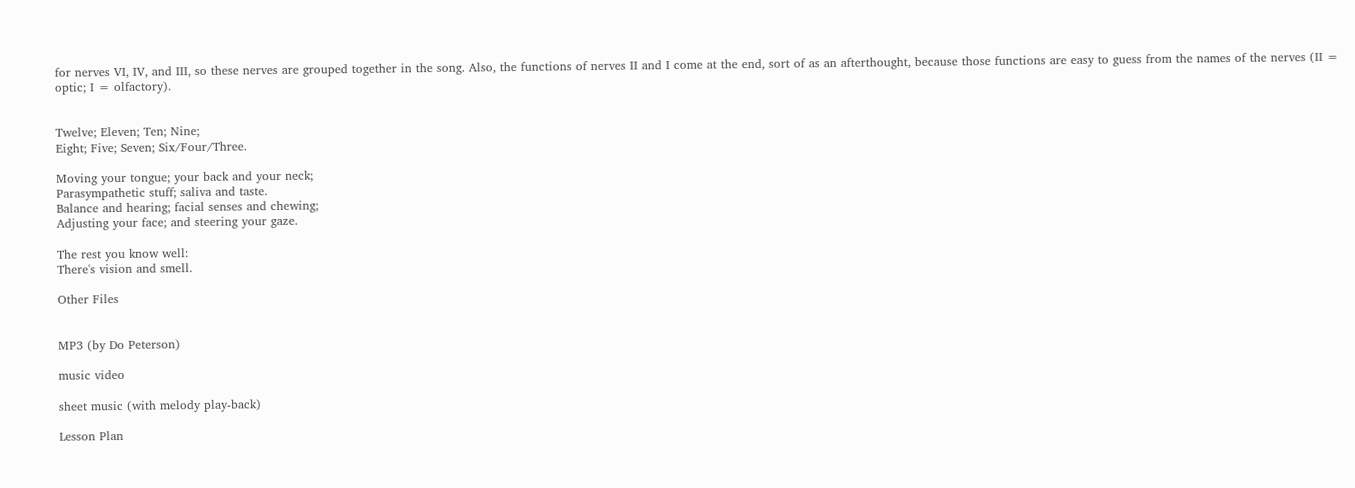for nerves VI, IV, and III, so these nerves are grouped together in the song. Also, the functions of nerves II and I come at the end, sort of as an afterthought, because those functions are easy to guess from the names of the nerves (II = optic; I = olfactory).


Twelve; Eleven; Ten; Nine;
Eight; Five; Seven; Six/Four/Three.

Moving your tongue; your back and your neck;
Parasympathetic stuff; saliva and taste.
Balance and hearing; facial senses and chewing;
Adjusting your face; and steering your gaze.

The rest you know well:
There's vision and smell.

Other Files


MP3 (by Do Peterson)

music video

sheet music (with melody play-back)

Lesson Plan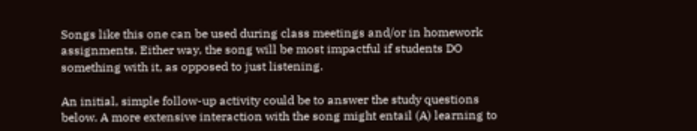Songs like this one can be used during class meetings and/or in homework assignments. Either way, the song will be most impactful if students DO something with it, as opposed to just listening.

An initial, simple follow-up activity could be to answer the study questions below. A more extensive interaction with the song might entail (A) learning to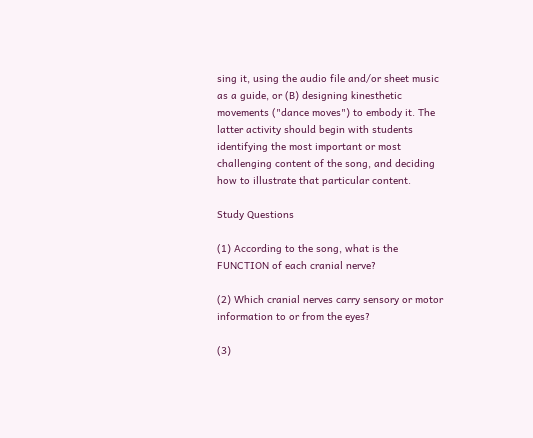sing it, using the audio file and/or sheet music as a guide, or (B) designing kinesthetic movements ("dance moves") to embody it. The latter activity should begin with students identifying the most important or most challenging content of the song, and deciding how to illustrate that particular content.

Study Questions

(1) According to the song, what is the FUNCTION of each cranial nerve?

(2) Which cranial nerves carry sensory or motor information to or from the eyes?

(3)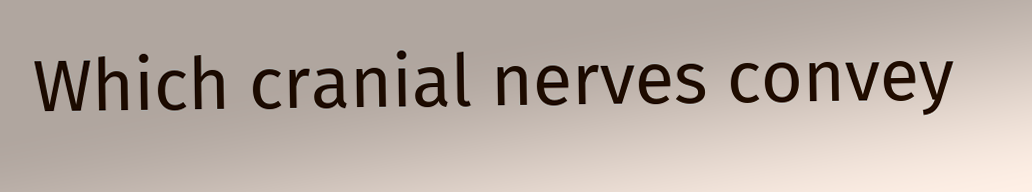Which cranial nerves convey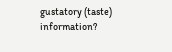gustatory (taste) information?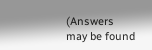(Answers may be found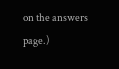on the answers page.)